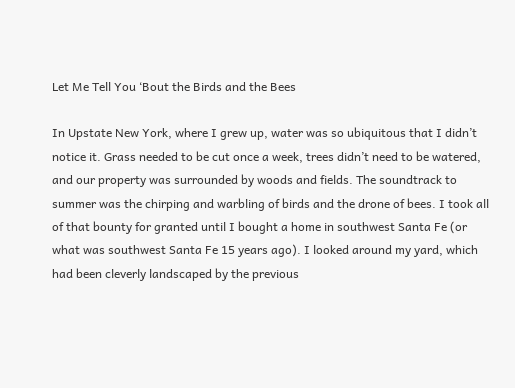Let Me Tell You ‘Bout the Birds and the Bees

In Upstate New York, where I grew up, water was so ubiquitous that I didn’t notice it. Grass needed to be cut once a week, trees didn’t need to be watered, and our property was surrounded by woods and fields. The soundtrack to summer was the chirping and warbling of birds and the drone of bees. I took all of that bounty for granted until I bought a home in southwest Santa Fe (or what was southwest Santa Fe 15 years ago). I looked around my yard, which had been cleverly landscaped by the previous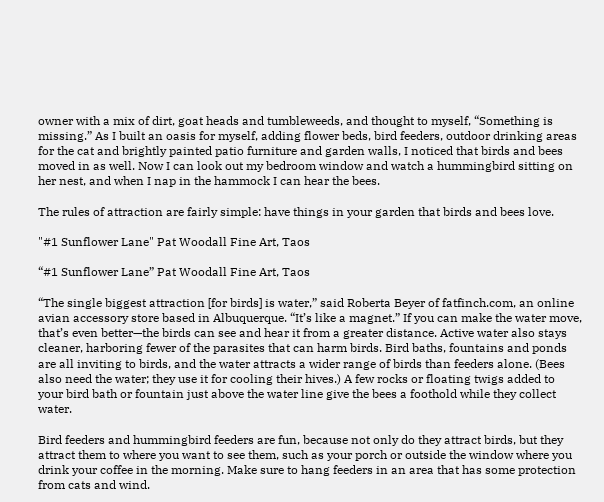owner with a mix of dirt, goat heads and tumbleweeds, and thought to myself, “Something is missing.” As I built an oasis for myself, adding flower beds, bird feeders, outdoor drinking areas for the cat and brightly painted patio furniture and garden walls, I noticed that birds and bees moved in as well. Now I can look out my bedroom window and watch a hummingbird sitting on her nest, and when I nap in the hammock I can hear the bees.

The rules of attraction are fairly simple: have things in your garden that birds and bees love.

"#1 Sunflower Lane" Pat Woodall Fine Art, Taos

“#1 Sunflower Lane” Pat Woodall Fine Art, Taos

“The single biggest attraction [for birds] is water,” said Roberta Beyer of fatfinch.com, an online avian accessory store based in Albuquerque. “It’s like a magnet.” If you can make the water move, that’s even better—the birds can see and hear it from a greater distance. Active water also stays cleaner, harboring fewer of the parasites that can harm birds. Bird baths, fountains and ponds are all inviting to birds, and the water attracts a wider range of birds than feeders alone. (Bees also need the water; they use it for cooling their hives.) A few rocks or floating twigs added to your bird bath or fountain just above the water line give the bees a foothold while they collect water.

Bird feeders and hummingbird feeders are fun, because not only do they attract birds, but they attract them to where you want to see them, such as your porch or outside the window where you drink your coffee in the morning. Make sure to hang feeders in an area that has some protection from cats and wind.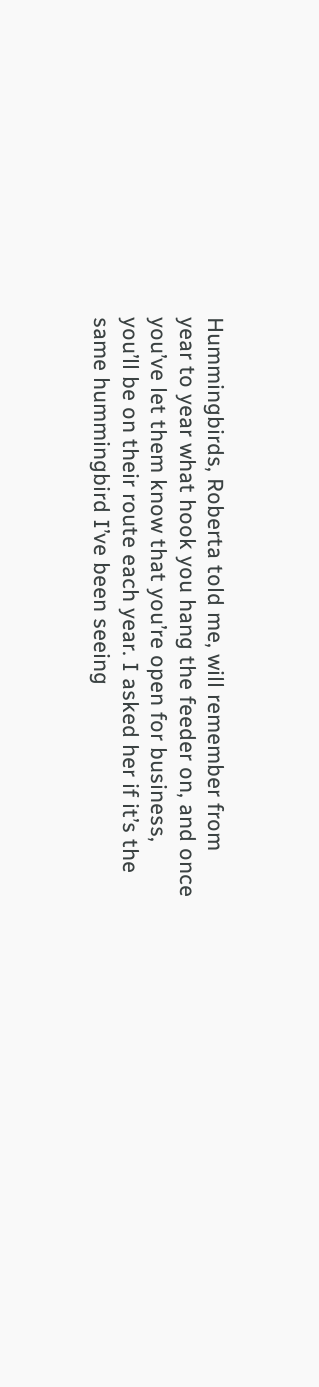Hummingbirds, Roberta told me, will remember from year to year what hook you hang the feeder on, and once you’ve let them know that you’re open for business, you’ll be on their route each year. I asked her if it’s the same hummingbird I’ve been seeing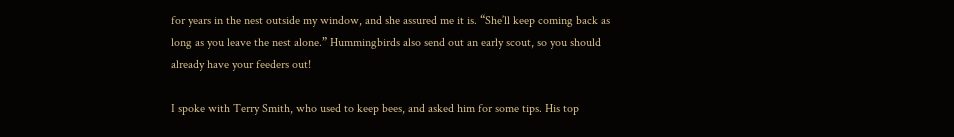for years in the nest outside my window, and she assured me it is. “She’ll keep coming back as long as you leave the nest alone.” Hummingbirds also send out an early scout, so you should already have your feeders out!

I spoke with Terry Smith, who used to keep bees, and asked him for some tips. His top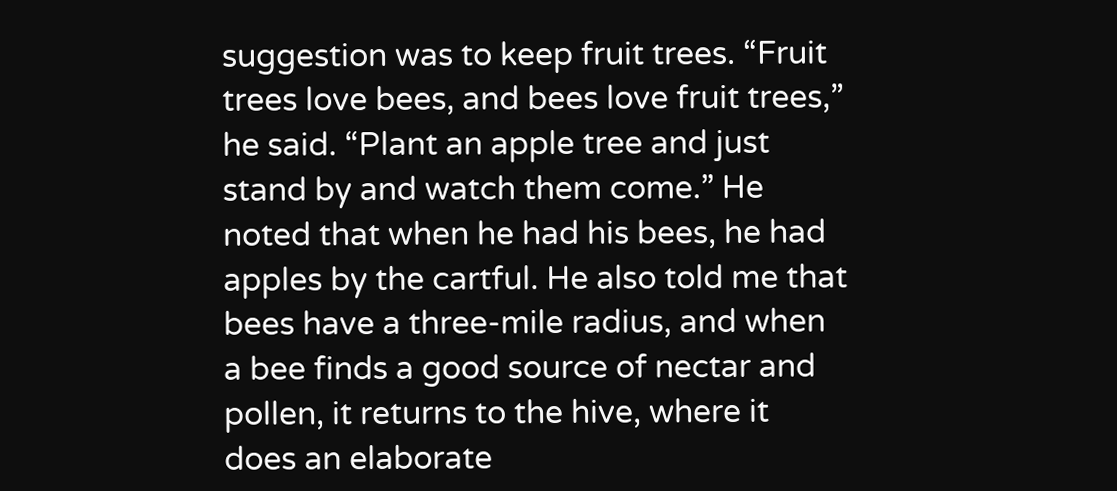suggestion was to keep fruit trees. “Fruit trees love bees, and bees love fruit trees,” he said. “Plant an apple tree and just stand by and watch them come.” He noted that when he had his bees, he had apples by the cartful. He also told me that bees have a three-mile radius, and when a bee finds a good source of nectar and pollen, it returns to the hive, where it does an elaborate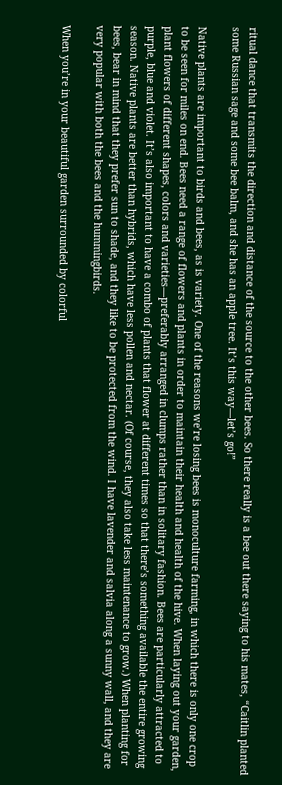ritual dance that transmits the direction and distance of the source to the other bees. So there really is a bee out there saying to his mates, “Caitlin planted some Russian sage and some bee balm, and she has an apple tree. It’s this way—let’s go!”

Native plants are important to birds and bees, as is variety. One of the reasons we’re losing bees is monoculture farming, in which there is only one crop to be seen for miles on end. Bees need a range of flowers and plants in order to maintain their health and health of the hive. When laying out your garden, plant flowers of different shapes, colors and varieties—preferably arranged in clumps rather than in solitary fashion. Bees are particularly attracted to purple, blue and violet. It’s also important to have a combo of plants that flower at different times so that there’s something available the entire growing season. Native plants are better than hybrids, which have less pollen and nectar. (Of course, they also take less maintenance to grow.) When planting for bees, bear in mind that they prefer sun to shade, and they like to be protected from the wind. I have lavender and salvia along a sunny wall, and they are very popular with both the bees and the hummingbirds.

When you’re in your beautiful garden surrounded by colorful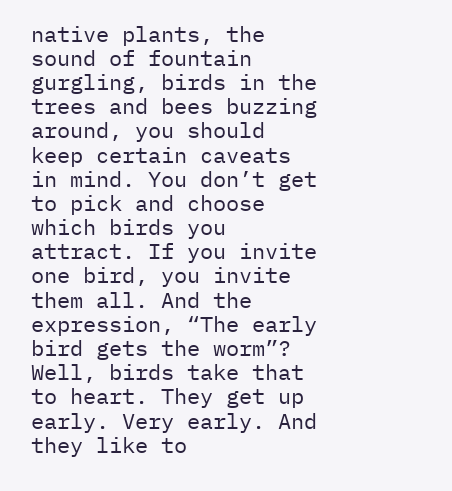native plants, the sound of fountain gurgling, birds in the trees and bees buzzing around, you should keep certain caveats in mind. You don’t get to pick and choose which birds you attract. If you invite one bird, you invite them all. And the expression, “The early bird gets the worm”? Well, birds take that to heart. They get up early. Very early. And they like to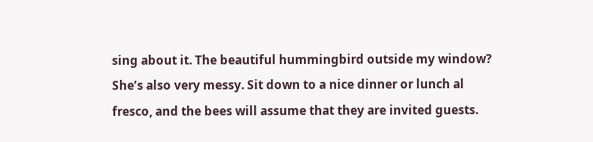sing about it. The beautiful hummingbird outside my window? She’s also very messy. Sit down to a nice dinner or lunch al fresco, and the bees will assume that they are invited guests.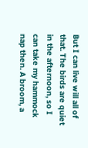But I can live will all of that. The birds are quiet in the afternoon, so I can take my hammock nap then. A broom, a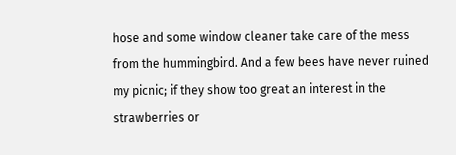hose and some window cleaner take care of the mess from the hummingbird. And a few bees have never ruined my picnic; if they show too great an interest in the strawberries or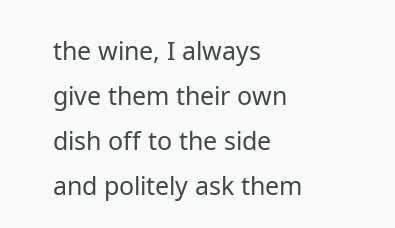the wine, I always give them their own dish off to the side and politely ask them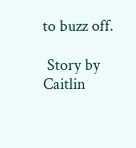to buzz off.

 Story by Caitlin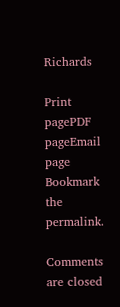Richards

Print pagePDF pageEmail page
Bookmark the permalink.

Comments are closed